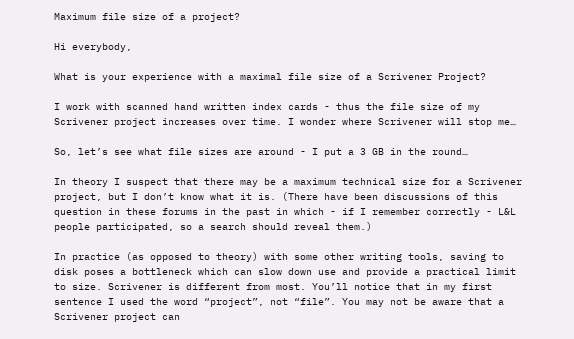Maximum file size of a project?

Hi everybody,

What is your experience with a maximal file size of a Scrivener Project?

I work with scanned hand written index cards - thus the file size of my Scrivener project increases over time. I wonder where Scrivener will stop me…

So, let’s see what file sizes are around - I put a 3 GB in the round…

In theory I suspect that there may be a maximum technical size for a Scrivener project, but I don’t know what it is. (There have been discussions of this question in these forums in the past in which - if I remember correctly - L&L people participated, so a search should reveal them.)

In practice (as opposed to theory) with some other writing tools, saving to disk poses a bottleneck which can slow down use and provide a practical limit to size. Scrivener is different from most. You’ll notice that in my first sentence I used the word “project”, not “file”. You may not be aware that a Scrivener project can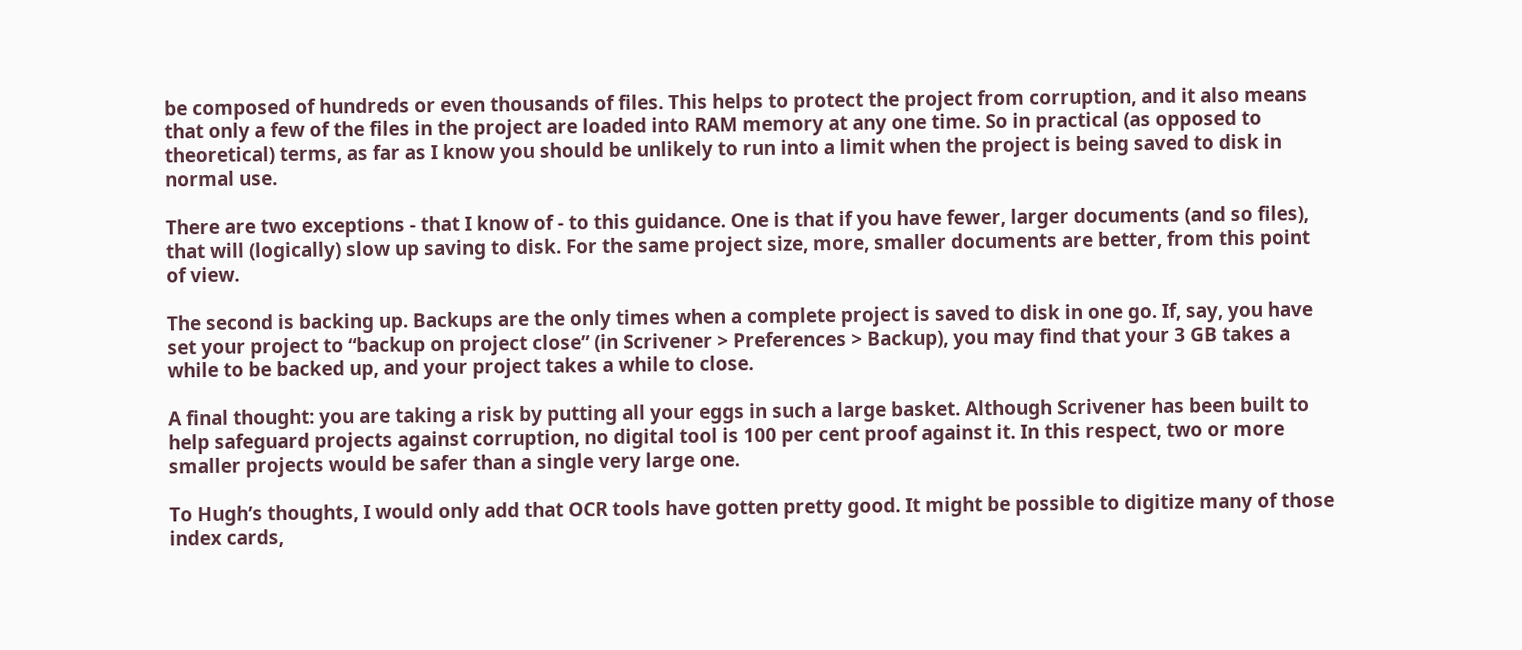be composed of hundreds or even thousands of files. This helps to protect the project from corruption, and it also means that only a few of the files in the project are loaded into RAM memory at any one time. So in practical (as opposed to theoretical) terms, as far as I know you should be unlikely to run into a limit when the project is being saved to disk in normal use.

There are two exceptions - that I know of - to this guidance. One is that if you have fewer, larger documents (and so files), that will (logically) slow up saving to disk. For the same project size, more, smaller documents are better, from this point of view.

The second is backing up. Backups are the only times when a complete project is saved to disk in one go. If, say, you have set your project to “backup on project close” (in Scrivener > Preferences > Backup), you may find that your 3 GB takes a while to be backed up, and your project takes a while to close.

A final thought: you are taking a risk by putting all your eggs in such a large basket. Although Scrivener has been built to help safeguard projects against corruption, no digital tool is 100 per cent proof against it. In this respect, two or more smaller projects would be safer than a single very large one.

To Hugh’s thoughts, I would only add that OCR tools have gotten pretty good. It might be possible to digitize many of those index cards,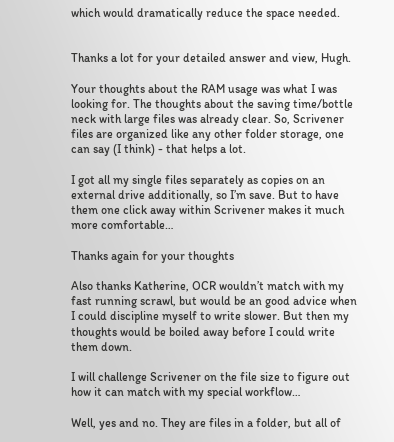which would dramatically reduce the space needed.


Thanks a lot for your detailed answer and view, Hugh.

Your thoughts about the RAM usage was what I was looking for. The thoughts about the saving time/bottle neck with large files was already clear. So, Scrivener files are organized like any other folder storage, one can say (I think) - that helps a lot.

I got all my single files separately as copies on an external drive additionally, so I’m save. But to have them one click away within Scrivener makes it much more comfortable…

Thanks again for your thoughts

Also thanks Katherine, OCR wouldn’t match with my fast running scrawl, but would be an good advice when I could discipline myself to write slower. But then my thoughts would be boiled away before I could write them down.

I will challenge Scrivener on the file size to figure out how it can match with my special workflow…

Well, yes and no. They are files in a folder, but all of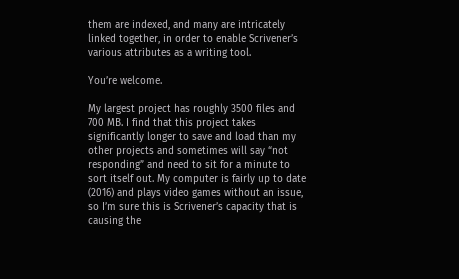them are indexed, and many are intricately linked together, in order to enable Scrivener’s various attributes as a writing tool.

You’re welcome.

My largest project has roughly 3500 files and 700 MB. I find that this project takes significantly longer to save and load than my other projects and sometimes will say “not responding” and need to sit for a minute to sort itself out. My computer is fairly up to date (2016) and plays video games without an issue, so I’m sure this is Scrivener’s capacity that is causing the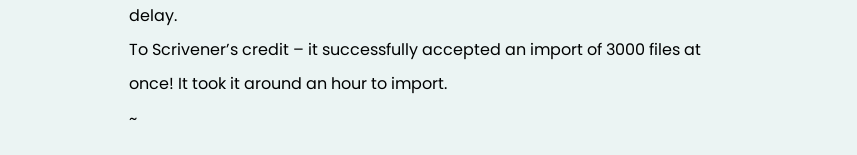delay.
To Scrivener’s credit – it successfully accepted an import of 3000 files at once! It took it around an hour to import.
~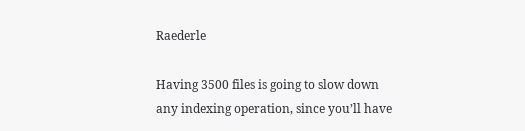Raederle

Having 3500 files is going to slow down any indexing operation, since you’ll have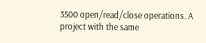3500 open/read/close operations. A project with the same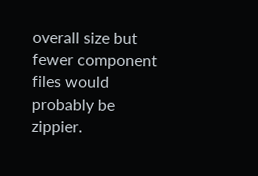overall size but fewer component files would probably be zippier.